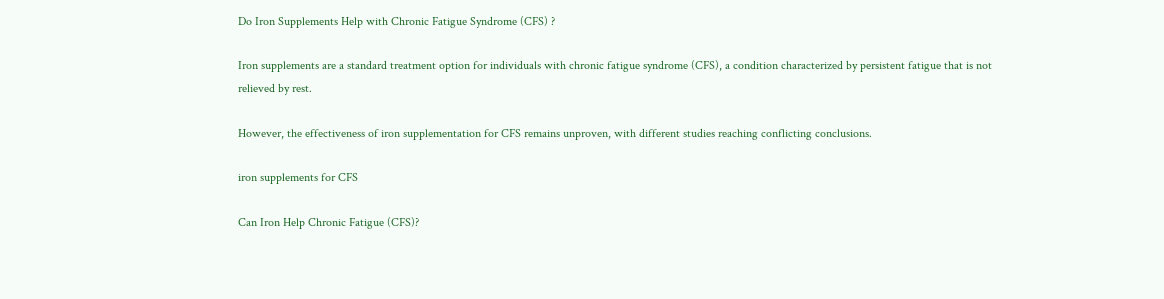Do Iron Supplements Help with Chronic Fatigue Syndrome (CFS) ?

Iron supplements are a standard treatment option for individuals with chronic fatigue syndrome (CFS), a condition characterized by persistent fatigue that is not relieved by rest.

However, the effectiveness of iron supplementation for CFS remains unproven, with different studies reaching conflicting conclusions.

iron supplements for CFS

Can Iron Help Chronic Fatigue (CFS)?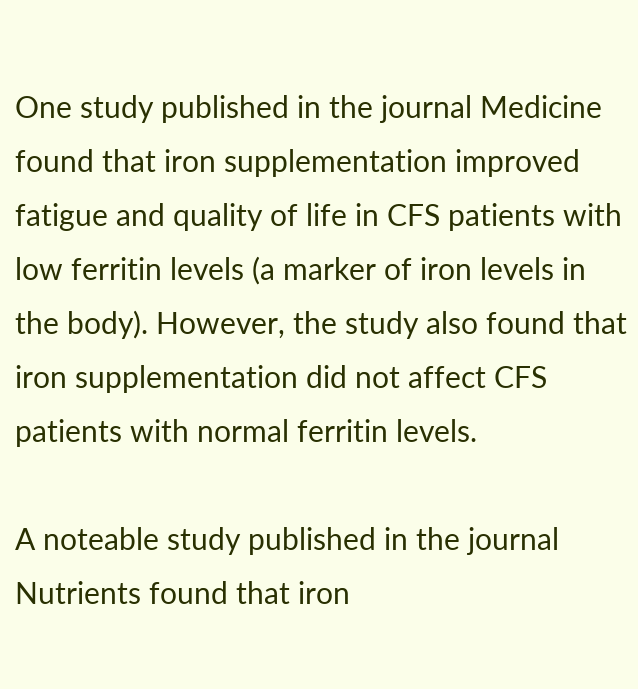One study published in the journal Medicine found that iron supplementation improved fatigue and quality of life in CFS patients with low ferritin levels (a marker of iron levels in the body). However, the study also found that iron supplementation did not affect CFS patients with normal ferritin levels.

A noteable study published in the journal Nutrients found that iron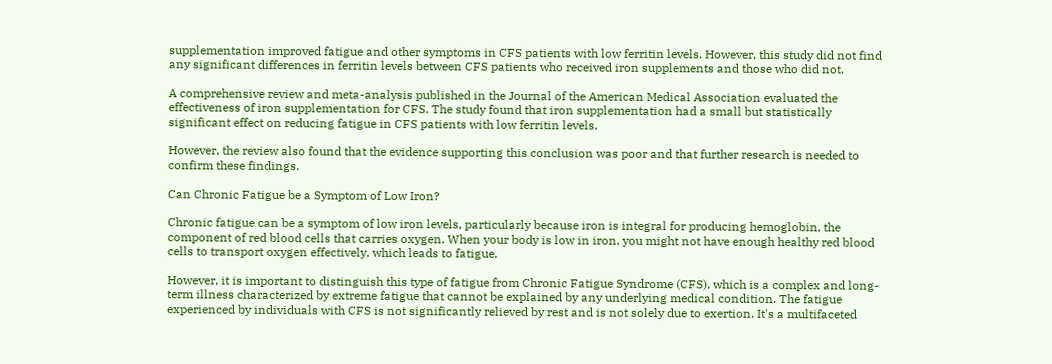supplementation improved fatigue and other symptoms in CFS patients with low ferritin levels. However, this study did not find any significant differences in ferritin levels between CFS patients who received iron supplements and those who did not.

A comprehensive review and meta-analysis published in the Journal of the American Medical Association evaluated the effectiveness of iron supplementation for CFS. The study found that iron supplementation had a small but statistically significant effect on reducing fatigue in CFS patients with low ferritin levels.

However, the review also found that the evidence supporting this conclusion was poor and that further research is needed to confirm these findings.

Can Chronic Fatigue be a Symptom of Low Iron?

Chronic fatigue can be a symptom of low iron levels, particularly because iron is integral for producing hemoglobin, the component of red blood cells that carries oxygen. When your body is low in iron, you might not have enough healthy red blood cells to transport oxygen effectively, which leads to fatigue.

However, it is important to distinguish this type of fatigue from Chronic Fatigue Syndrome (CFS), which is a complex and long-term illness characterized by extreme fatigue that cannot be explained by any underlying medical condition. The fatigue experienced by individuals with CFS is not significantly relieved by rest and is not solely due to exertion. It's a multifaceted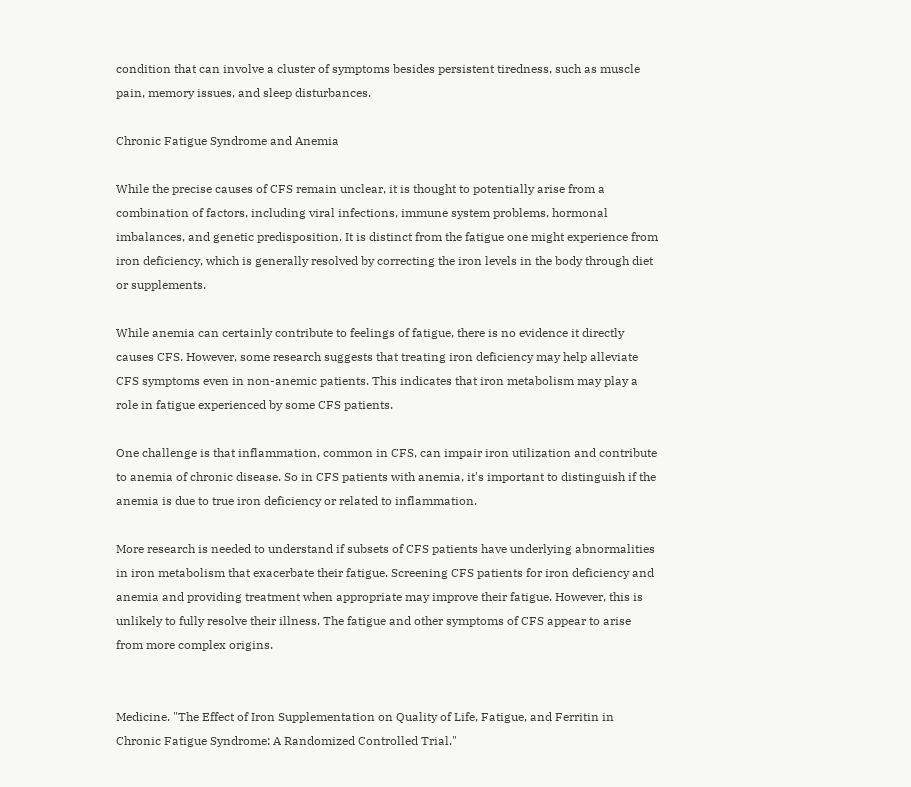condition that can involve a cluster of symptoms besides persistent tiredness, such as muscle pain, memory issues, and sleep disturbances.

Chronic Fatigue Syndrome and Anemia

While the precise causes of CFS remain unclear, it is thought to potentially arise from a combination of factors, including viral infections, immune system problems, hormonal imbalances, and genetic predisposition. It is distinct from the fatigue one might experience from iron deficiency, which is generally resolved by correcting the iron levels in the body through diet or supplements.

While anemia can certainly contribute to feelings of fatigue, there is no evidence it directly causes CFS. However, some research suggests that treating iron deficiency may help alleviate CFS symptoms even in non-anemic patients. This indicates that iron metabolism may play a role in fatigue experienced by some CFS patients.

One challenge is that inflammation, common in CFS, can impair iron utilization and contribute to anemia of chronic disease. So in CFS patients with anemia, it's important to distinguish if the anemia is due to true iron deficiency or related to inflammation.

More research is needed to understand if subsets of CFS patients have underlying abnormalities in iron metabolism that exacerbate their fatigue. Screening CFS patients for iron deficiency and anemia and providing treatment when appropriate may improve their fatigue. However, this is unlikely to fully resolve their illness. The fatigue and other symptoms of CFS appear to arise from more complex origins.


Medicine. "The Effect of Iron Supplementation on Quality of Life, Fatigue, and Ferritin in Chronic Fatigue Syndrome: A Randomized Controlled Trial."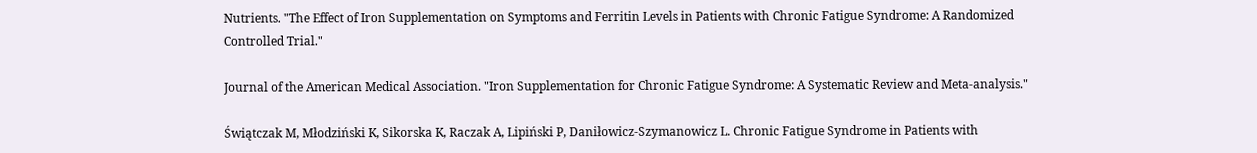Nutrients. "The Effect of Iron Supplementation on Symptoms and Ferritin Levels in Patients with Chronic Fatigue Syndrome: A Randomized Controlled Trial."

Journal of the American Medical Association. "Iron Supplementation for Chronic Fatigue Syndrome: A Systematic Review and Meta-analysis."

Świątczak M, Młodziński K, Sikorska K, Raczak A, Lipiński P, Daniłowicz-Szymanowicz L. Chronic Fatigue Syndrome in Patients with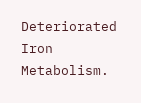Deteriorated Iron Metabolism.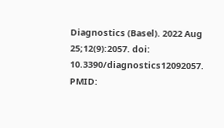Diagnostics (Basel). 2022 Aug 25;12(9):2057. doi: 10.3390/diagnostics12092057. PMID: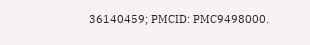36140459; PMCID: PMC9498000.